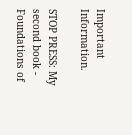Important Information.

STOP PRESS: My second book - Foundations of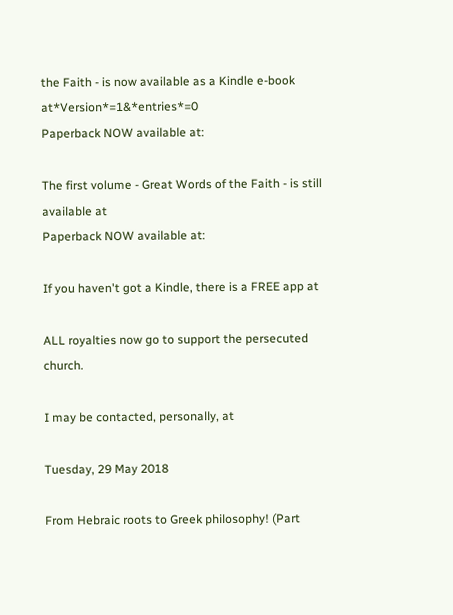the Faith - is now available as a Kindle e-book at*Version*=1&*entries*=0
Paperback NOW available at:

The first volume - Great Words of the Faith - is still available at
Paperback NOW available at:

If you haven't got a Kindle, there is a FREE app at

ALL royalties now go to support the persecuted church.

I may be contacted, personally, at

Tuesday, 29 May 2018

From Hebraic roots to Greek philosophy! (Part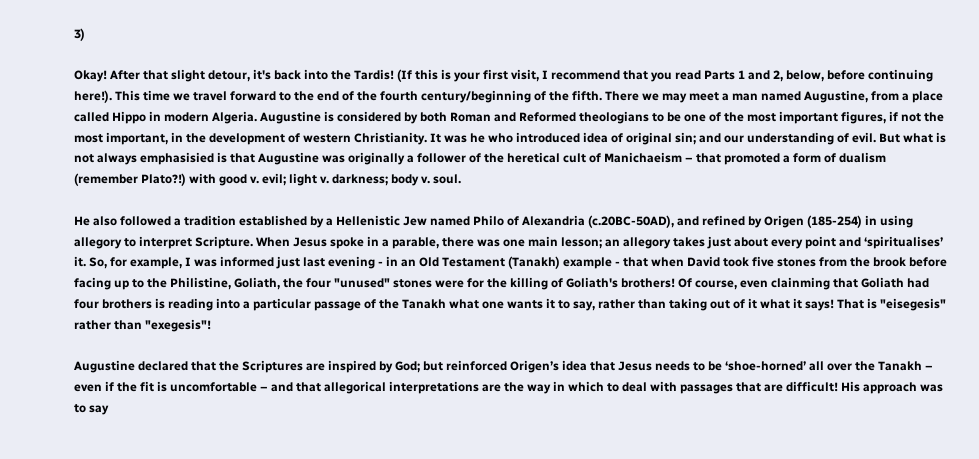3)

Okay! After that slight detour, it's back into the Tardis! (If this is your first visit, I recommend that you read Parts 1 and 2, below, before continuing here!). This time we travel forward to the end of the fourth century/beginning of the fifth. There we may meet a man named Augustine, from a place called Hippo in modern Algeria. Augustine is considered by both Roman and Reformed theologians to be one of the most important figures, if not the most important, in the development of western Christianity. It was he who introduced idea of original sin; and our understanding of evil. But what is not always emphasisied is that Augustine was originally a follower of the heretical cult of Manichaeism – that promoted a form of dualism (remember Plato?!) with good v. evil; light v. darkness; body v. soul.

He also followed a tradition established by a Hellenistic Jew named Philo of Alexandria (c.20BC-50AD), and refined by Origen (185-254) in using allegory to interpret Scripture. When Jesus spoke in a parable, there was one main lesson; an allegory takes just about every point and ‘spiritualises’ it. So, for example, I was informed just last evening - in an Old Testament (Tanakh) example - that when David took five stones from the brook before facing up to the Philistine, Goliath, the four "unused" stones were for the killing of Goliath's brothers! Of course, even clainming that Goliath had four brothers is reading into a particular passage of the Tanakh what one wants it to say, rather than taking out of it what it says! That is "eisegesis" rather than "exegesis"!

Augustine declared that the Scriptures are inspired by God; but reinforced Origen’s idea that Jesus needs to be ‘shoe-horned’ all over the Tanakh – even if the fit is uncomfortable – and that allegorical interpretations are the way in which to deal with passages that are difficult! His approach was to say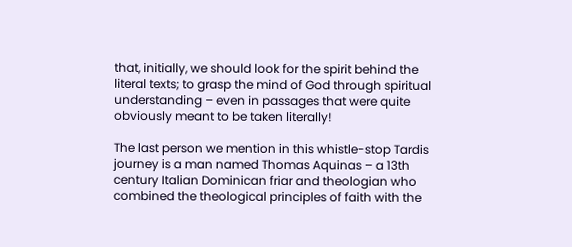that, initially, we should look for the spirit behind the literal texts; to grasp the mind of God through spiritual understanding – even in passages that were quite obviously meant to be taken literally!

The last person we mention in this whistle-stop Tardis journey is a man named Thomas Aquinas – a 13th century Italian Dominican friar and theologian who combined the theological principles of faith with the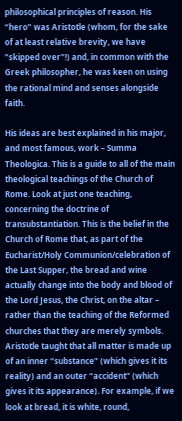philosophical principles of reason. His “hero” was Aristotle (whom, for the sake of at least relative brevity, we have "skipped over"!) and, in common with the Greek philosopher, he was keen on using the rational mind and senses alongside faith.

His ideas are best explained in his major, and most famous, work – Summa Theologica. This is a guide to all of the main theological teachings of the Church of Rome. Look at just one teaching, concerning the doctrine of transubstantiation. This is the belief in the Church of Rome that, as part of the Eucharist/Holy Communion/celebration of the Last Supper, the bread and wine actually change into the body and blood of the Lord Jesus, the Christ, on the altar – rather than the teaching of the Reformed churches that they are merely symbols. Aristotle taught that all matter is made up of an inner “substance” (which gives it its reality) and an outer “accident” (which gives it its appearance). For example, if we look at bread, it is white, round,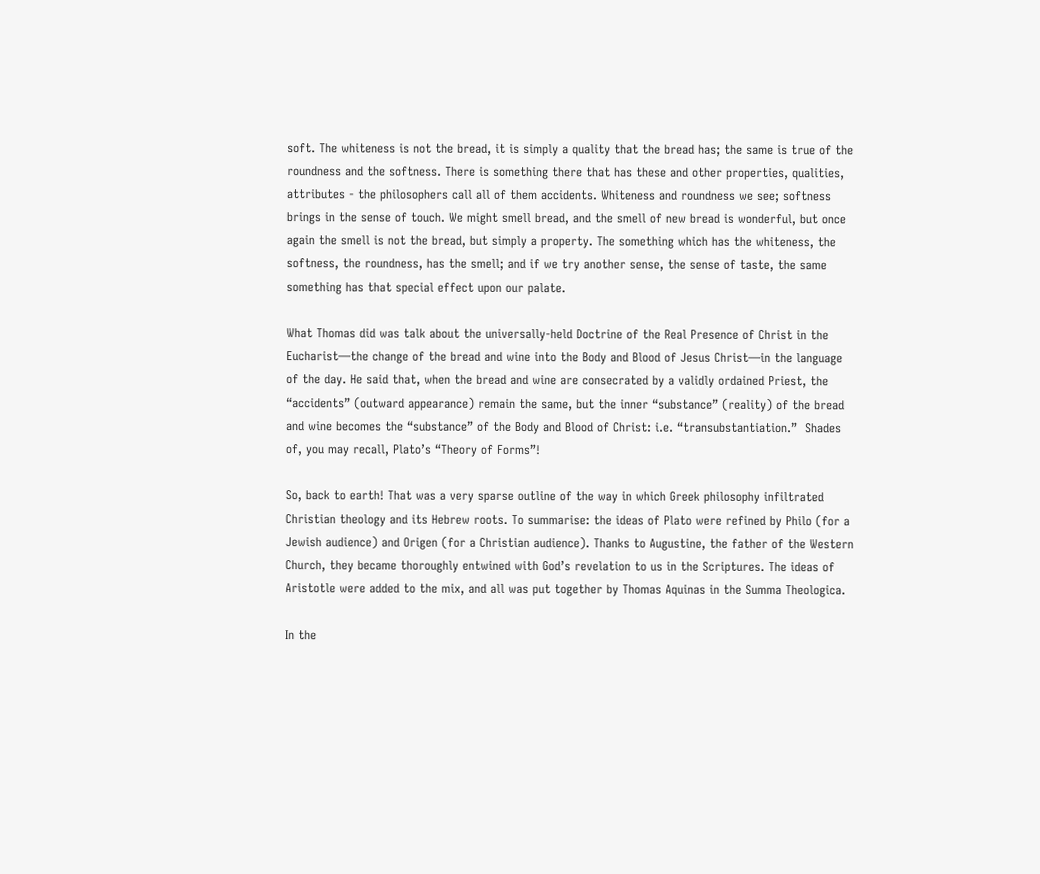soft. The whiteness is not the bread, it is simply a quality that the bread has; the same is true of the roundness and the softness. There is something there that has these and other properties, qualities, attributes - the philosophers call all of them accidents. Whiteness and roundness we see; softness brings in the sense of touch. We might smell bread, and the smell of new bread is wonderful, but once again the smell is not the bread, but simply a property. The something which has the whiteness, the softness, the roundness, has the smell; and if we try another sense, the sense of taste, the same something has that special effect upon our palate.

What Thomas did was talk about the universally-held Doctrine of the Real Presence of Christ in the Eucharist—the change of the bread and wine into the Body and Blood of Jesus Christ—in the language of the day. He said that, when the bread and wine are consecrated by a validly ordained Priest, the “accidents” (outward appearance) remain the same, but the inner “substance” (reality) of the bread and wine becomes the “substance” of the Body and Blood of Christ: i.e. “transubstantiation.”  Shades of, you may recall, Plato’s “Theory of Forms”!

So, back to earth! That was a very sparse outline of the way in which Greek philosophy infiltrated Christian theology and its Hebrew roots. To summarise: the ideas of Plato were refined by Philo (for a Jewish audience) and Origen (for a Christian audience). Thanks to Augustine, the father of the Western Church, they became thoroughly entwined with God’s revelation to us in the Scriptures. The ideas of Aristotle were added to the mix, and all was put together by Thomas Aquinas in the Summa Theologica.

In the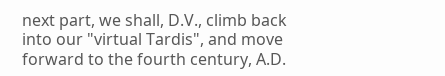next part, we shall, D.V., climb back into our "virtual Tardis", and move forward to the fourth century, A.D.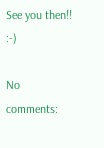See you then!! :-)

No comments: